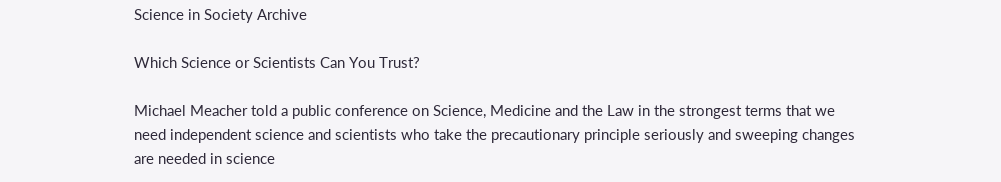Science in Society Archive

Which Science or Scientists Can You Trust?

Michael Meacher told a public conference on Science, Medicine and the Law in the strongest terms that we need independent science and scientists who take the precautionary principle seriously and sweeping changes are needed in science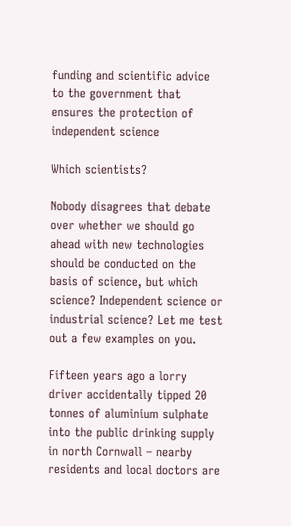funding and scientific advice to the government that ensures the protection of independent science

Which scientists?

Nobody disagrees that debate over whether we should go ahead with new technologies should be conducted on the basis of science, but which science? Independent science or industrial science? Let me test out a few examples on you.

Fifteen years ago a lorry driver accidentally tipped 20 tonnes of aluminium sulphate into the public drinking supply in north Cornwall – nearby residents and local doctors are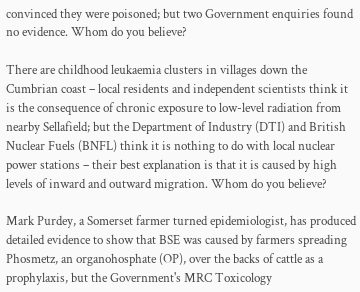convinced they were poisoned; but two Government enquiries found no evidence. Whom do you believe?

There are childhood leukaemia clusters in villages down the Cumbrian coast – local residents and independent scientists think it is the consequence of chronic exposure to low-level radiation from nearby Sellafield; but the Department of Industry (DTI) and British Nuclear Fuels (BNFL) think it is nothing to do with local nuclear power stations – their best explanation is that it is caused by high levels of inward and outward migration. Whom do you believe?

Mark Purdey, a Somerset farmer turned epidemiologist, has produced detailed evidence to show that BSE was caused by farmers spreading Phosmetz, an organohosphate (OP), over the backs of cattle as a prophylaxis, but the Government's MRC Toxicology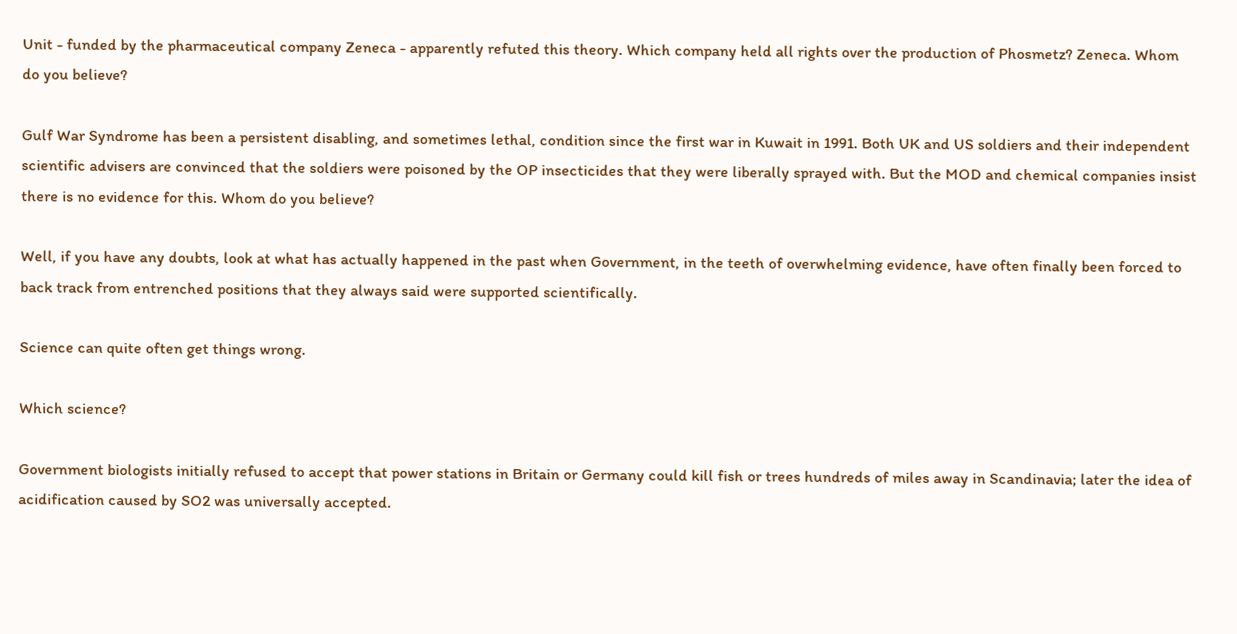Unit - funded by the pharmaceutical company Zeneca - apparently refuted this theory. Which company held all rights over the production of Phosmetz? Zeneca. Whom do you believe?

Gulf War Syndrome has been a persistent disabling, and sometimes lethal, condition since the first war in Kuwait in 1991. Both UK and US soldiers and their independent scientific advisers are convinced that the soldiers were poisoned by the OP insecticides that they were liberally sprayed with. But the MOD and chemical companies insist there is no evidence for this. Whom do you believe?

Well, if you have any doubts, look at what has actually happened in the past when Government, in the teeth of overwhelming evidence, have often finally been forced to back track from entrenched positions that they always said were supported scientifically.

Science can quite often get things wrong.

Which science?

Government biologists initially refused to accept that power stations in Britain or Germany could kill fish or trees hundreds of miles away in Scandinavia; later the idea of acidification caused by SO2 was universally accepted.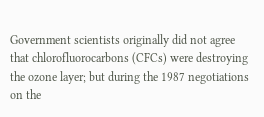Government scientists originally did not agree that chlorofluorocarbons (CFCs) were destroying the ozone layer; but during the 1987 negotiations on the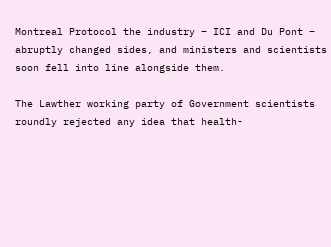Montreal Protocol the industry – ICI and Du Pont – abruptly changed sides, and ministers and scientists soon fell into line alongside them.

The Lawther working party of Government scientists roundly rejected any idea that health-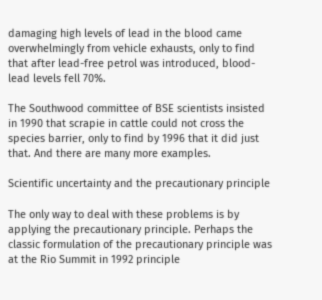damaging high levels of lead in the blood came overwhelmingly from vehicle exhausts, only to find that after lead-free petrol was introduced, blood-lead levels fell 70%.

The Southwood committee of BSE scientists insisted in 1990 that scrapie in cattle could not cross the species barrier, only to find by 1996 that it did just that. And there are many more examples.

Scientific uncertainty and the precautionary principle

The only way to deal with these problems is by applying the precautionary principle. Perhaps the classic formulation of the precautionary principle was at the Rio Summit in 1992 principle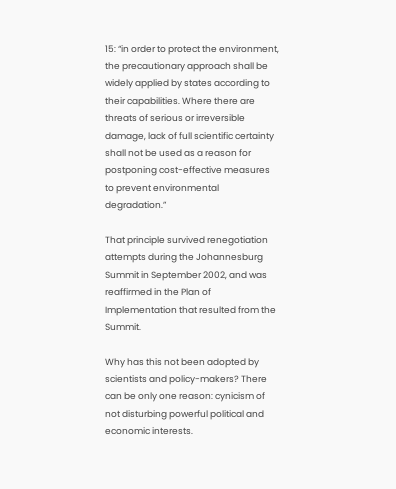15: “in order to protect the environment, the precautionary approach shall be widely applied by states according to their capabilities. Where there are threats of serious or irreversible damage, lack of full scientific certainty shall not be used as a reason for postponing cost-effective measures to prevent environmental degradation.”

That principle survived renegotiation attempts during the Johannesburg Summit in September 2002, and was reaffirmed in the Plan of Implementation that resulted from the Summit.

Why has this not been adopted by scientists and policy-makers? There can be only one reason: cynicism of not disturbing powerful political and economic interests.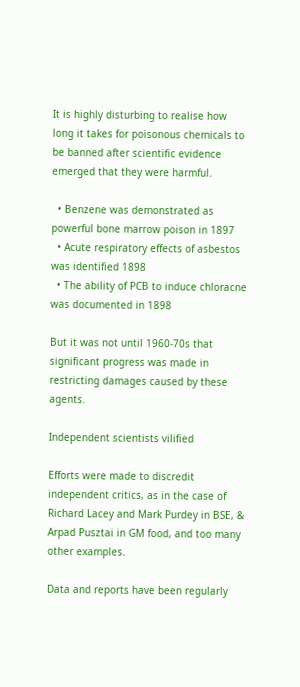It is highly disturbing to realise how long it takes for poisonous chemicals to be banned after scientific evidence emerged that they were harmful.

  • Benzene was demonstrated as powerful bone marrow poison in 1897
  • Acute respiratory effects of asbestos was identified 1898
  • The ability of PCB to induce chloracne was documented in 1898

But it was not until 1960-70s that significant progress was made in restricting damages caused by these agents.

Independent scientists vilified

Efforts were made to discredit independent critics, as in the case of Richard Lacey and Mark Purdey in BSE, & Arpad Pusztai in GM food, and too many other examples.

Data and reports have been regularly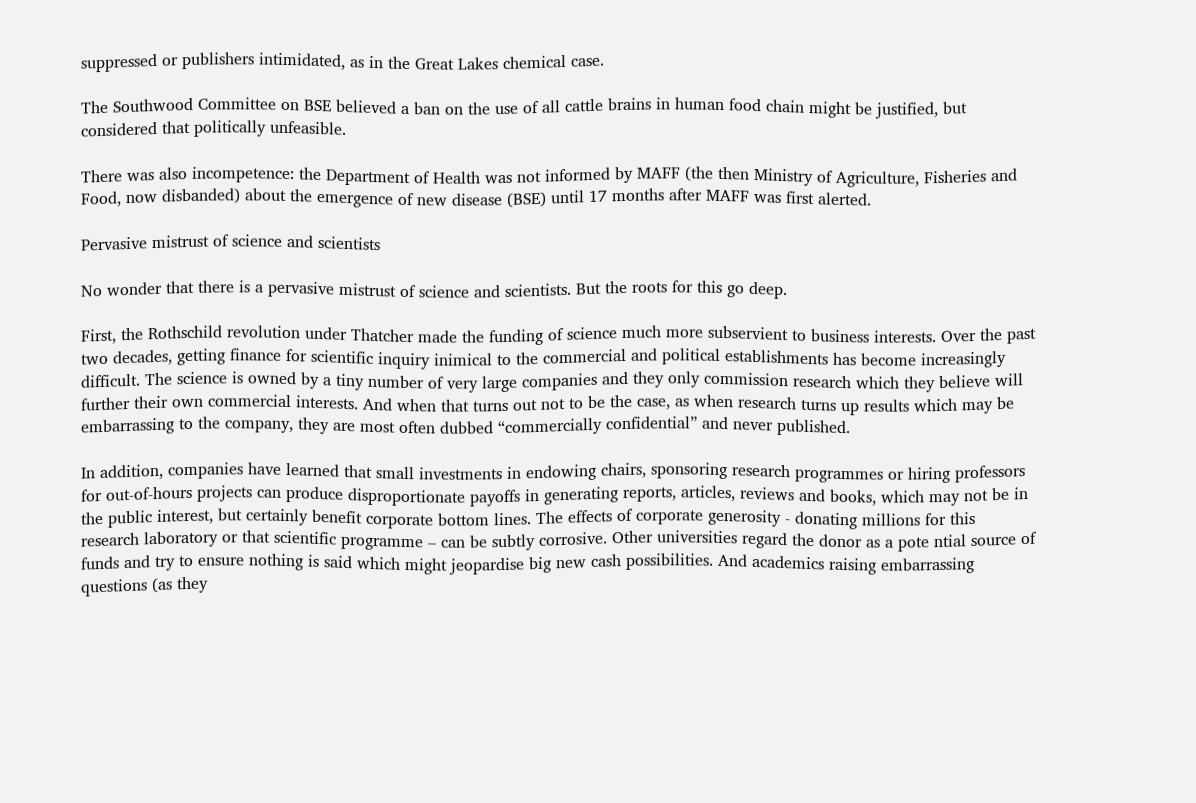suppressed or publishers intimidated, as in the Great Lakes chemical case.

The Southwood Committee on BSE believed a ban on the use of all cattle brains in human food chain might be justified, but considered that politically unfeasible.

There was also incompetence: the Department of Health was not informed by MAFF (the then Ministry of Agriculture, Fisheries and Food, now disbanded) about the emergence of new disease (BSE) until 17 months after MAFF was first alerted.

Pervasive mistrust of science and scientists

No wonder that there is a pervasive mistrust of science and scientists. But the roots for this go deep.

First, the Rothschild revolution under Thatcher made the funding of science much more subservient to business interests. Over the past two decades, getting finance for scientific inquiry inimical to the commercial and political establishments has become increasingly difficult. The science is owned by a tiny number of very large companies and they only commission research which they believe will further their own commercial interests. And when that turns out not to be the case, as when research turns up results which may be embarrassing to the company, they are most often dubbed “commercially confidential” and never published.

In addition, companies have learned that small investments in endowing chairs, sponsoring research programmes or hiring professors for out-of-hours projects can produce disproportionate payoffs in generating reports, articles, reviews and books, which may not be in the public interest, but certainly benefit corporate bottom lines. The effects of corporate generosity - donating millions for this research laboratory or that scientific programme – can be subtly corrosive. Other universities regard the donor as a pote ntial source of funds and try to ensure nothing is said which might jeopardise big new cash possibilities. And academics raising embarrassing questions (as they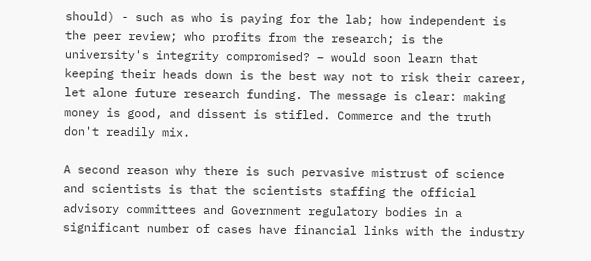should) - such as who is paying for the lab; how independent is the peer review; who profits from the research; is the university's integrity compromised? – would soon learn that keeping their heads down is the best way not to risk their career, let alone future research funding. The message is clear: making money is good, and dissent is stifled. Commerce and the truth don't readily mix.

A second reason why there is such pervasive mistrust of science and scientists is that the scientists staffing the official advisory committees and Government regulatory bodies in a significant number of cases have financial links with the industry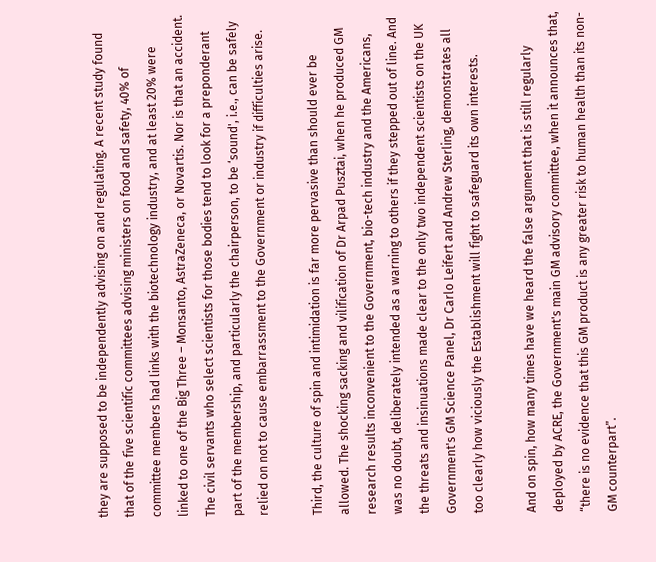they are supposed to be independently advising on and regulating. A recent study found that of the five scientific committees advising ministers on food and safety, 40% of committee members had links with the biotechnology industry, and at least 20% were linked to one of the Big Three – Monsanto, AstraZeneca, or Novartis. Nor is that an accident. The civil servants who select scientists for those bodies tend to look for a preponderant part of the membership, and particularly the chairperson, to be ‘sound', i.e., can be safely relied on not to cause embarrassment to the Government or industry if difficulties arise.

Third, the culture of spin and intimidation is far more pervasive than should ever be allowed. The shocking sacking and vilification of Dr Arpad Pusztai, when he produced GM research results inconvenient to the Government, bio-tech industry and the Americans, was no doubt, deliberately intended as a warning to others if they stepped out of line. And the threats and insinuations made clear to the only two independent scientists on the UK Government's GM Science Panel, Dr Carlo Leifert and Andrew Sterling, demonstrates all too clearly how viciously the Establishment will fight to safeguard its own interests.

And on spin, how many times have we heard the false argument that is still regularly deployed by ACRE, the Government's main GM advisory committee, when it announces that, “there is no evidence that this GM product is any greater risk to human health than its non-GM counterpart”.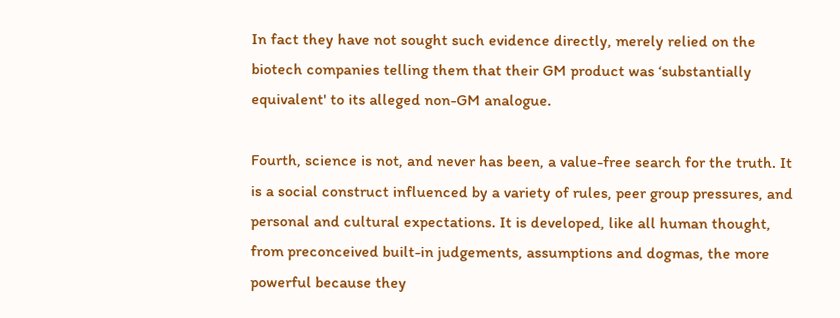In fact they have not sought such evidence directly, merely relied on the biotech companies telling them that their GM product was ‘substantially equivalent' to its alleged non-GM analogue.

Fourth, science is not, and never has been, a value-free search for the truth. It is a social construct influenced by a variety of rules, peer group pressures, and personal and cultural expectations. It is developed, like all human thought, from preconceived built-in judgements, assumptions and dogmas, the more powerful because they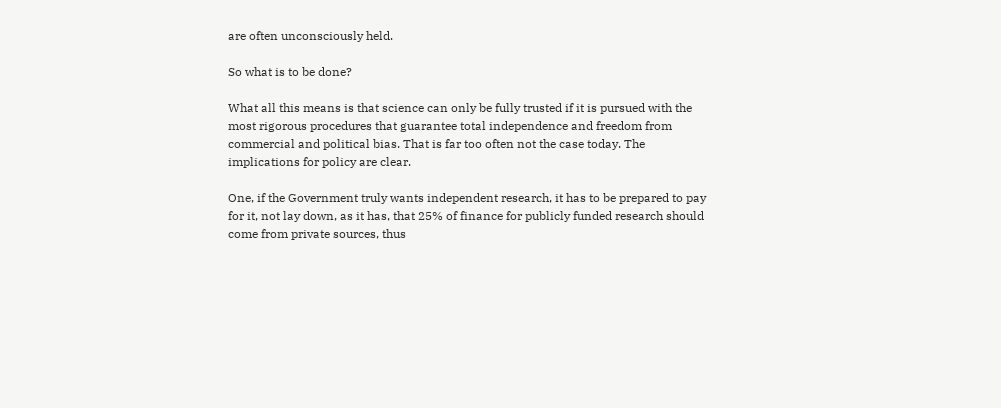are often unconsciously held.

So what is to be done?

What all this means is that science can only be fully trusted if it is pursued with the most rigorous procedures that guarantee total independence and freedom from commercial and political bias. That is far too often not the case today. The implications for policy are clear.

One, if the Government truly wants independent research, it has to be prepared to pay for it, not lay down, as it has, that 25% of finance for publicly funded research should come from private sources, thus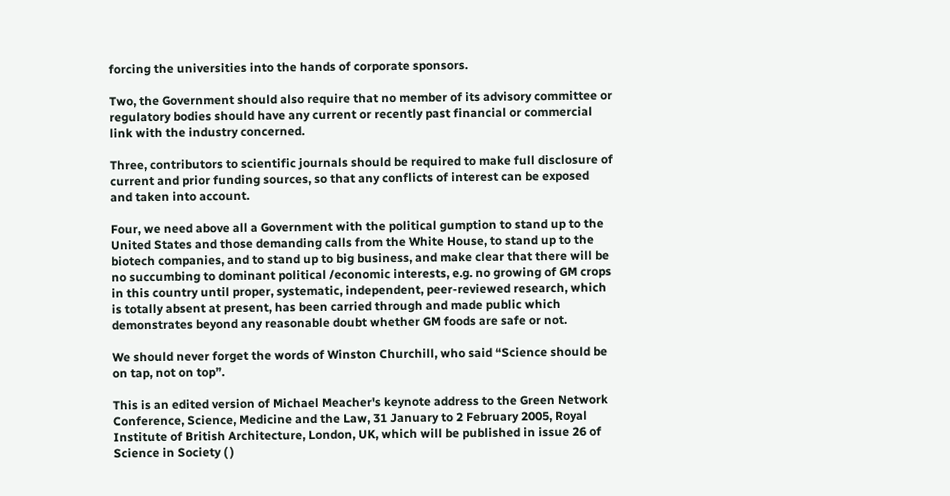forcing the universities into the hands of corporate sponsors.

Two, the Government should also require that no member of its advisory committee or regulatory bodies should have any current or recently past financial or commercial link with the industry concerned.

Three, contributors to scientific journals should be required to make full disclosure of current and prior funding sources, so that any conflicts of interest can be exposed and taken into account.

Four, we need above all a Government with the political gumption to stand up to the United States and those demanding calls from the White House, to stand up to the biotech companies, and to stand up to big business, and make clear that there will be no succumbing to dominant political /economic interests, e.g. no growing of GM crops in this country until proper, systematic, independent, peer-reviewed research, which is totally absent at present, has been carried through and made public which demonstrates beyond any reasonable doubt whether GM foods are safe or not.

We should never forget the words of Winston Churchill, who said “Science should be on tap, not on top”.

This is an edited version of Michael Meacher's keynote address to the Green Network Conference, Science, Medicine and the Law, 31 January to 2 February 2005, Royal Institute of British Architecture, London, UK, which will be published in issue 26 of Science in Society ( )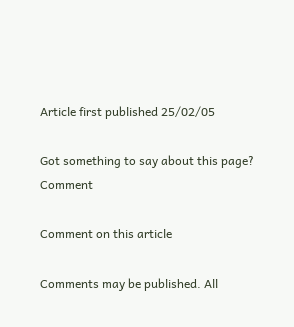Article first published 25/02/05

Got something to say about this page? Comment

Comment on this article

Comments may be published. All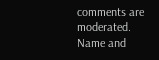comments are moderated. Name and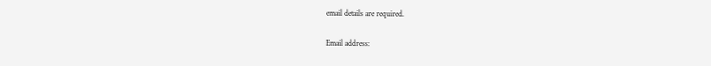email details are required.

Email address: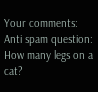Your comments:
Anti spam question:
How many legs on a cat?